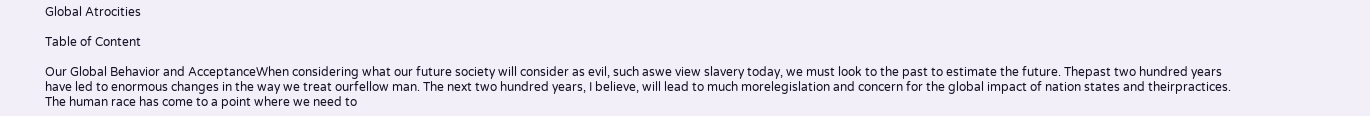Global Atrocities

Table of Content

Our Global Behavior and AcceptanceWhen considering what our future society will consider as evil, such aswe view slavery today, we must look to the past to estimate the future. Thepast two hundred years have led to enormous changes in the way we treat ourfellow man. The next two hundred years, I believe, will lead to much morelegislation and concern for the global impact of nation states and theirpractices. The human race has come to a point where we need to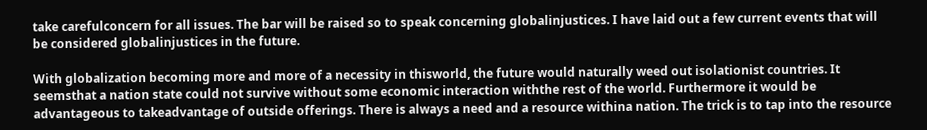take carefulconcern for all issues. The bar will be raised so to speak concerning globalinjustices. I have laid out a few current events that will be considered globalinjustices in the future.

With globalization becoming more and more of a necessity in thisworld, the future would naturally weed out isolationist countries. It seemsthat a nation state could not survive without some economic interaction withthe rest of the world. Furthermore it would be advantageous to takeadvantage of outside offerings. There is always a need and a resource withina nation. The trick is to tap into the resource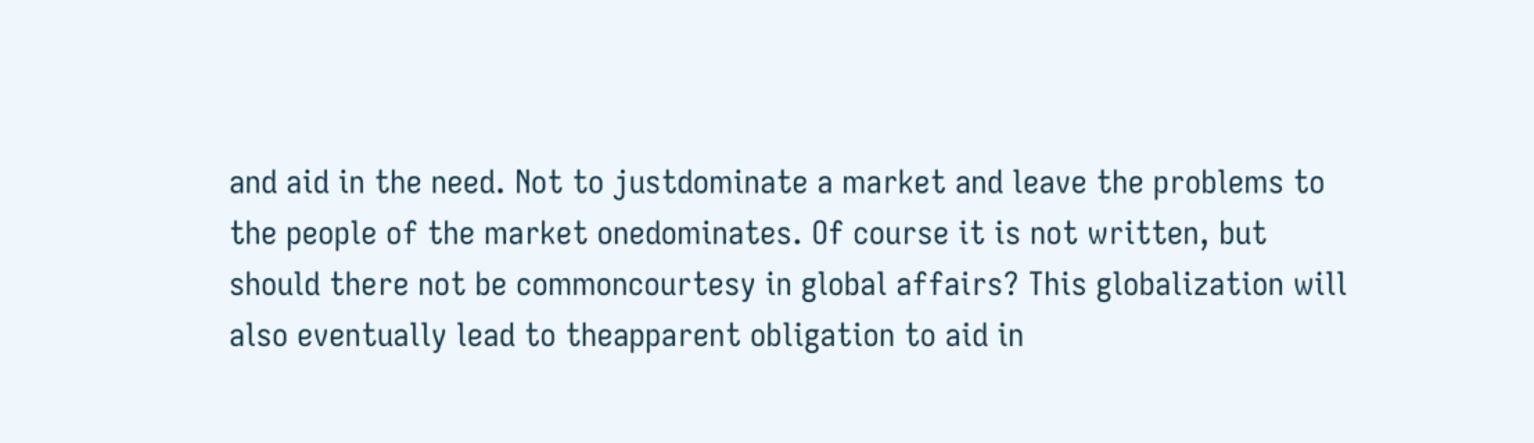and aid in the need. Not to justdominate a market and leave the problems to the people of the market onedominates. Of course it is not written, but should there not be commoncourtesy in global affairs? This globalization will also eventually lead to theapparent obligation to aid in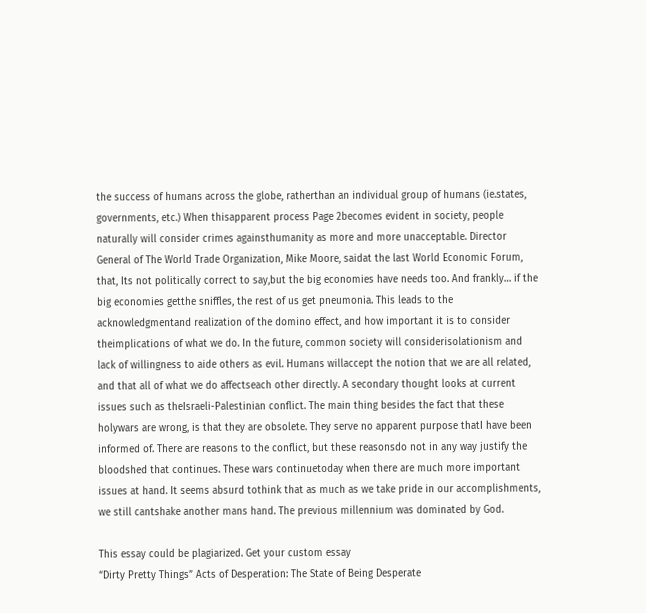the success of humans across the globe, ratherthan an individual group of humans (ie.states, governments, etc.) When thisapparent process Page 2becomes evident in society, people naturally will consider crimes againsthumanity as more and more unacceptable. Director General of The World Trade Organization, Mike Moore, saidat the last World Economic Forum, that, Its not politically correct to say,but the big economies have needs too. And frankly… if the big economies getthe sniffles, the rest of us get pneumonia. This leads to the acknowledgmentand realization of the domino effect, and how important it is to consider theimplications of what we do. In the future, common society will considerisolationism and lack of willingness to aide others as evil. Humans willaccept the notion that we are all related, and that all of what we do affectseach other directly. A secondary thought looks at current issues such as theIsraeli-Palestinian conflict. The main thing besides the fact that these holywars are wrong, is that they are obsolete. They serve no apparent purpose thatI have been informed of. There are reasons to the conflict, but these reasonsdo not in any way justify the bloodshed that continues. These wars continuetoday when there are much more important issues at hand. It seems absurd tothink that as much as we take pride in our accomplishments, we still cantshake another mans hand. The previous millennium was dominated by God.

This essay could be plagiarized. Get your custom essay
“Dirty Pretty Things” Acts of Desperation: The State of Being Desperate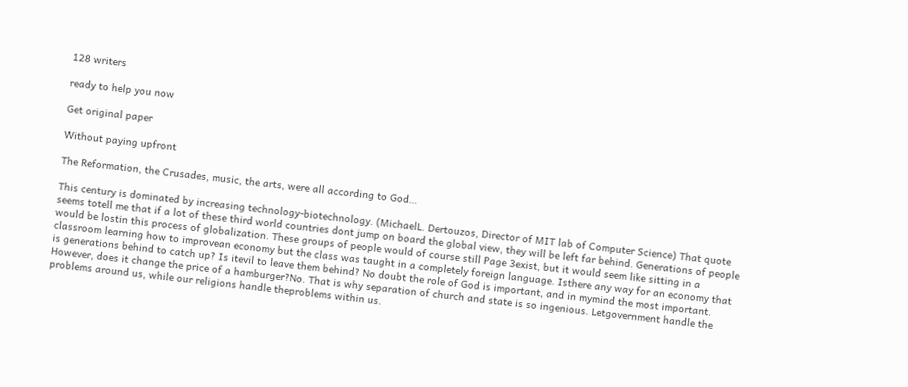128 writers

ready to help you now

Get original paper

Without paying upfront

The Reformation, the Crusades, music, the arts, were all according to God…

This century is dominated by increasing technology-biotechnology. (MichaelL. Dertouzos, Director of MIT lab of Computer Science) That quote seems totell me that if a lot of these third world countries dont jump on board the global view, they will be left far behind. Generations of people would be lostin this process of globalization. These groups of people would of course still Page 3exist, but it would seem like sitting in a classroom learning how to improvean economy but the class was taught in a completely foreign language. Isthere any way for an economy that is generations behind to catch up? Is itevil to leave them behind? No doubt the role of God is important, and in mymind the most important. However, does it change the price of a hamburger?No. That is why separation of church and state is so ingenious. Letgovernment handle the problems around us, while our religions handle theproblems within us.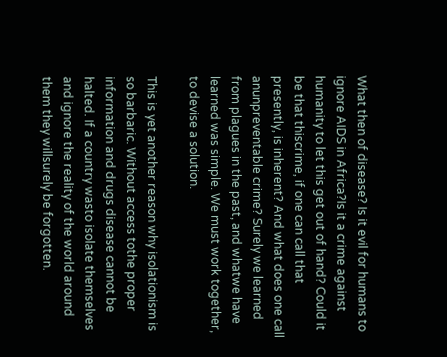What then of disease? Is it evil for humans to ignore AIDS in Africa?Is it a crime against humanity to let this get out of hand? Could it be that thiscrime, if one can call that presently, is inherent? And what does one call anunpreventable crime? Surely we learned from plagues in the past, and whatwe have learned was simple. We must work together, to devise a solution.

This is yet another reason why isolationism is so barbaric. Without access tothe proper information and drugs disease cannot be halted. If a country wasto isolate themselves and ignore the reality of the world around them they willsurely be forgotten.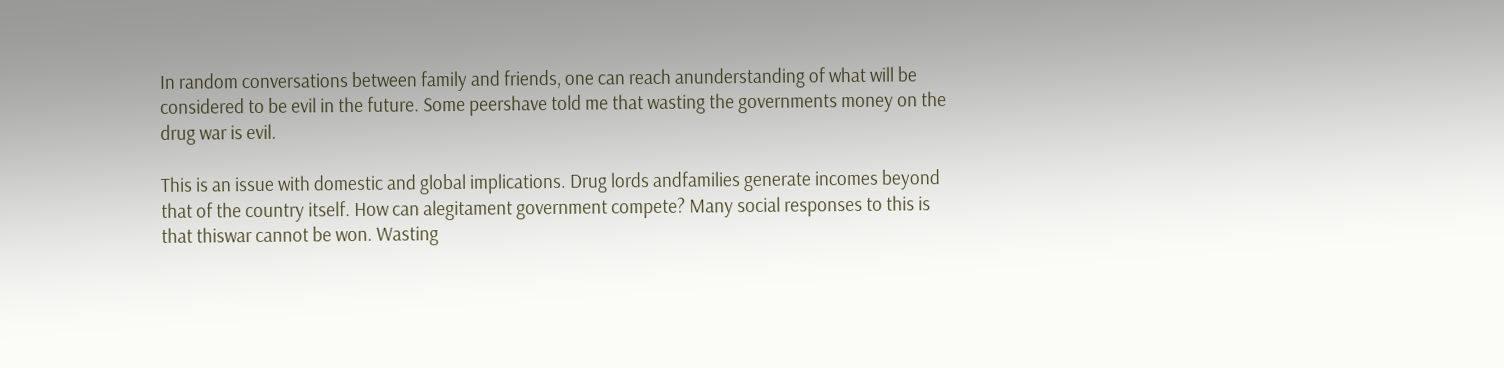In random conversations between family and friends, one can reach anunderstanding of what will be considered to be evil in the future. Some peershave told me that wasting the governments money on the drug war is evil.

This is an issue with domestic and global implications. Drug lords andfamilies generate incomes beyond that of the country itself. How can alegitament government compete? Many social responses to this is that thiswar cannot be won. Wasting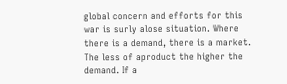global concern and efforts for this war is surly alose situation. Where there is a demand, there is a market. The less of aproduct the higher the demand. If a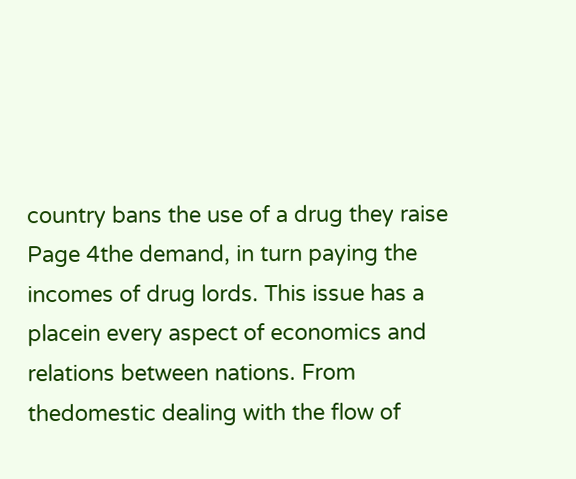country bans the use of a drug they raise Page 4the demand, in turn paying the incomes of drug lords. This issue has a placein every aspect of economics and relations between nations. From thedomestic dealing with the flow of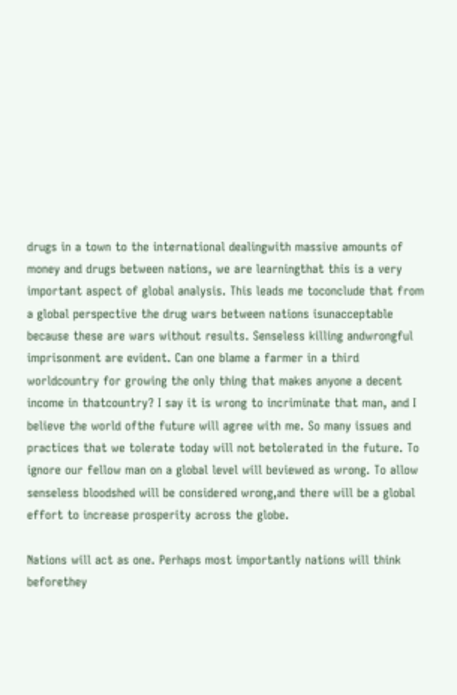drugs in a town to the international dealingwith massive amounts of money and drugs between nations, we are learningthat this is a very important aspect of global analysis. This leads me toconclude that from a global perspective the drug wars between nations isunacceptable because these are wars without results. Senseless killing andwrongful imprisonment are evident. Can one blame a farmer in a third worldcountry for growing the only thing that makes anyone a decent income in thatcountry? I say it is wrong to incriminate that man, and I believe the world ofthe future will agree with me. So many issues and practices that we tolerate today will not betolerated in the future. To ignore our fellow man on a global level will beviewed as wrong. To allow senseless bloodshed will be considered wrong,and there will be a global effort to increase prosperity across the globe.

Nations will act as one. Perhaps most importantly nations will think beforethey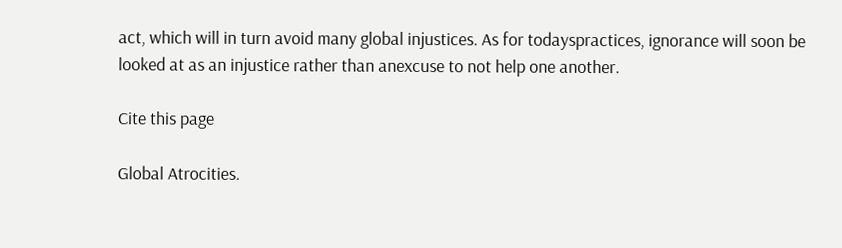act, which will in turn avoid many global injustices. As for todayspractices, ignorance will soon be looked at as an injustice rather than anexcuse to not help one another.

Cite this page

Global Atrocities.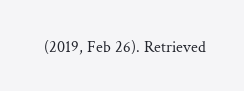(2019, Feb 26). Retrieved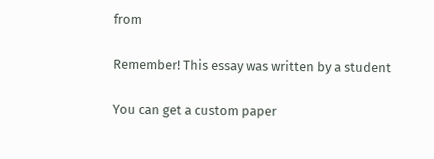from

Remember! This essay was written by a student

You can get a custom paper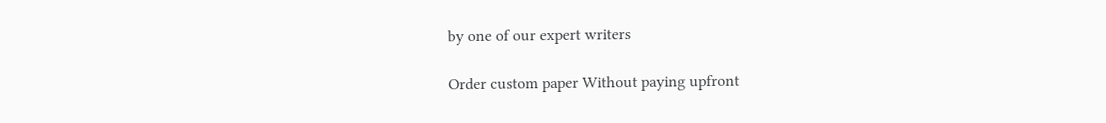by one of our expert writers

Order custom paper Without paying upfront